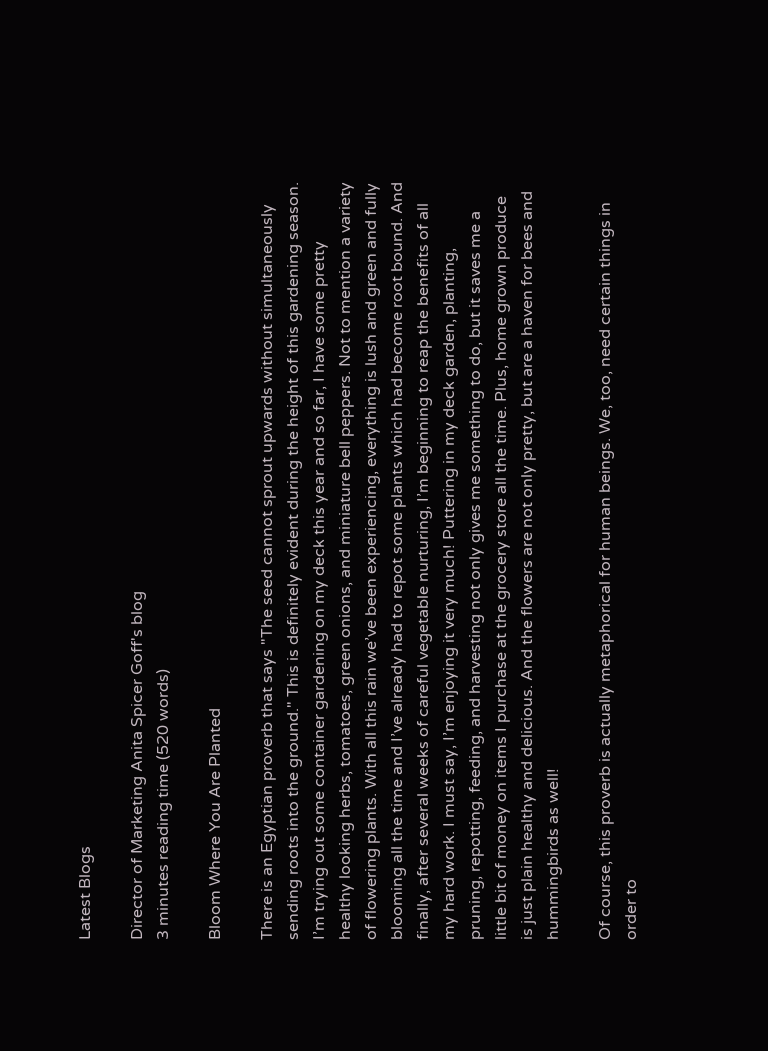Latest Blogs

Director of Marketing Anita Spicer Goff's blog
3 minutes reading time (520 words)

Bloom Where You Are Planted

There is an Egyptian proverb that says "The seed cannot sprout upwards without simultaneously sending roots into the ground." This is definitely evident during the height of this gardening season. I’m trying out some container gardening on my deck this year and so far, I have some pretty healthy looking herbs, tomatoes, green onions, and miniature bell peppers. Not to mention a variety of flowering plants. With all this rain we’ve been experiencing, everything is lush and green and fully blooming all the time and I’ve already had to repot some plants which had become root bound. And finally, after several weeks of careful vegetable nurturing, I’m beginning to reap the benefits of all my hard work. I must say, I’m enjoying it very much! Puttering in my deck garden, planting, pruning, repotting, feeding, and harvesting not only gives me something to do, but it saves me a little bit of money on items I purchase at the grocery store all the time. Plus, home grown produce is just plain healthy and delicious. And the flowers are not only pretty, but are a haven for bees and hummingbirds as well!

Of course, this proverb is actually metaphorical for human beings. We, too, need certain things in order to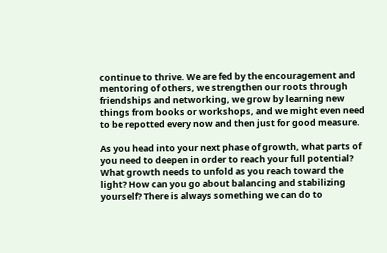continue to thrive. We are fed by the encouragement and mentoring of others, we strengthen our roots through friendships and networking, we grow by learning new things from books or workshops, and we might even need to be repotted every now and then just for good measure.

As you head into your next phase of growth, what parts of you need to deepen in order to reach your full potential? What growth needs to unfold as you reach toward the light? How can you go about balancing and stabilizing yourself? There is always something we can do to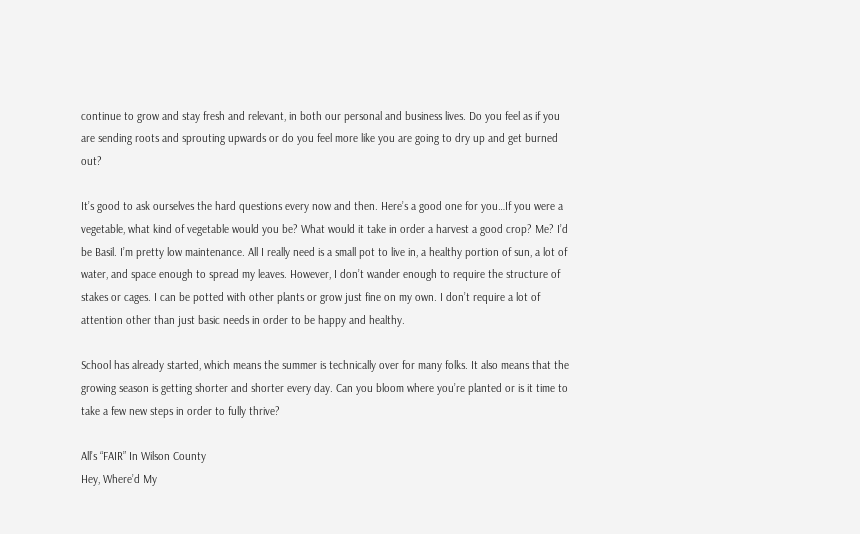continue to grow and stay fresh and relevant, in both our personal and business lives. Do you feel as if you are sending roots and sprouting upwards or do you feel more like you are going to dry up and get burned out?

It’s good to ask ourselves the hard questions every now and then. Here’s a good one for you…If you were a vegetable, what kind of vegetable would you be? What would it take in order a harvest a good crop? Me? I’d be Basil. I’m pretty low maintenance. All I really need is a small pot to live in, a healthy portion of sun, a lot of water, and space enough to spread my leaves. However, I don’t wander enough to require the structure of stakes or cages. I can be potted with other plants or grow just fine on my own. I don’t require a lot of attention other than just basic needs in order to be happy and healthy.

School has already started, which means the summer is technically over for many folks. It also means that the growing season is getting shorter and shorter every day. Can you bloom where you’re planted or is it time to take a few new steps in order to fully thrive?

All’s “FAIR” In Wilson County
Hey, Where’d My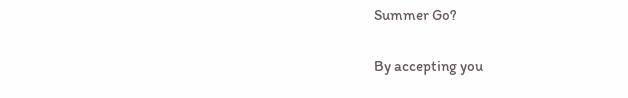Summer Go?

By accepting you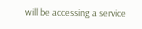will be accessing a service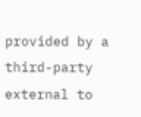provided by a third-party external to